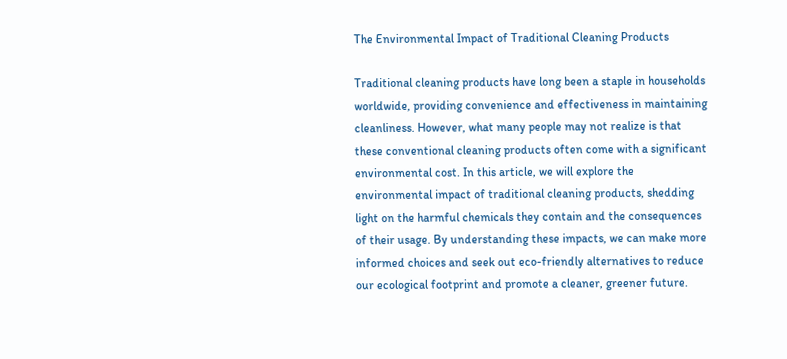The Environmental Impact of Traditional Cleaning Products

Traditional cleaning products have long been a staple in households worldwide, providing convenience and effectiveness in maintaining cleanliness. However, what many people may not realize is that these conventional cleaning products often come with a significant environmental cost. In this article, we will explore the environmental impact of traditional cleaning products, shedding light on the harmful chemicals they contain and the consequences of their usage. By understanding these impacts, we can make more informed choices and seek out eco-friendly alternatives to reduce our ecological footprint and promote a cleaner, greener future.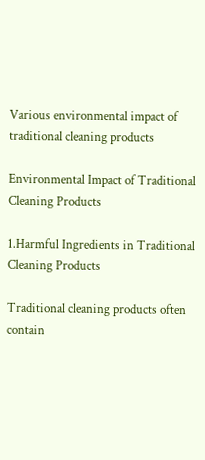Various environmental impact of traditional cleaning products

Environmental Impact of Traditional Cleaning Products

1.Harmful Ingredients in Traditional Cleaning Products

Traditional cleaning products often contain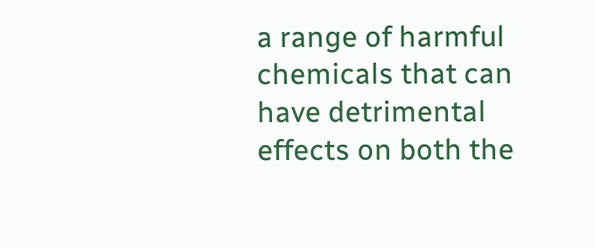a range of harmful chemicals that can have detrimental effects on both the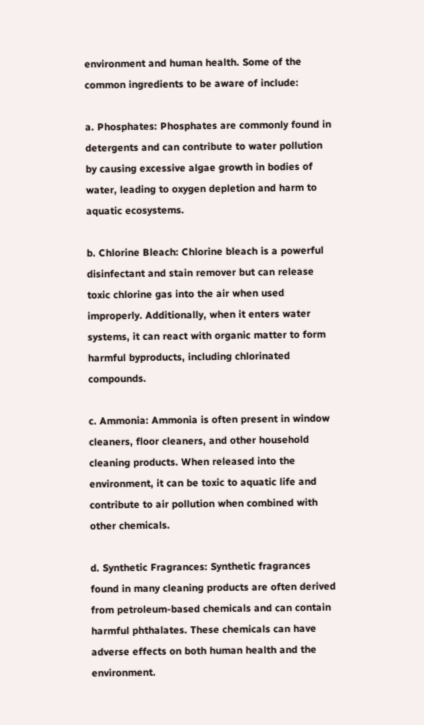environment and human health. Some of the common ingredients to be aware of include:

a. Phosphates: Phosphates are commonly found in detergents and can contribute to water pollution by causing excessive algae growth in bodies of water, leading to oxygen depletion and harm to aquatic ecosystems.

b. Chlorine Bleach: Chlorine bleach is a powerful disinfectant and stain remover but can release toxic chlorine gas into the air when used improperly. Additionally, when it enters water systems, it can react with organic matter to form harmful byproducts, including chlorinated compounds.

c. Ammonia: Ammonia is often present in window cleaners, floor cleaners, and other household cleaning products. When released into the environment, it can be toxic to aquatic life and contribute to air pollution when combined with other chemicals.

d. Synthetic Fragrances: Synthetic fragrances found in many cleaning products are often derived from petroleum-based chemicals and can contain harmful phthalates. These chemicals can have adverse effects on both human health and the environment.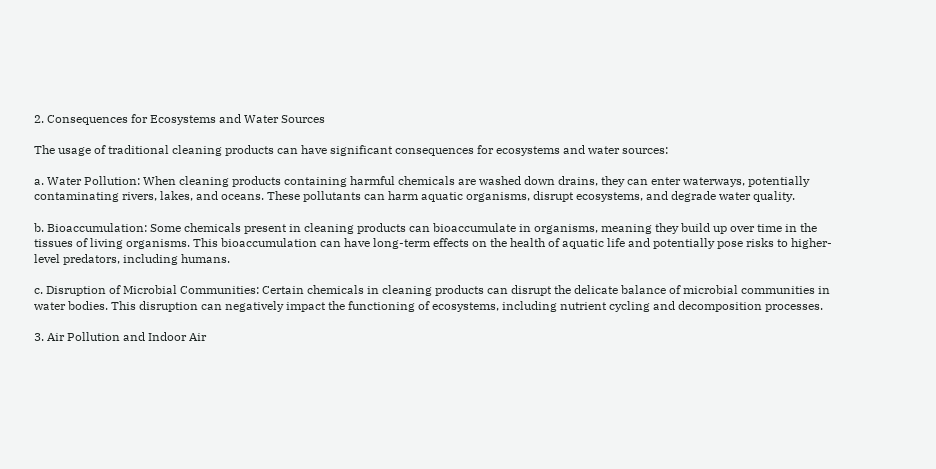2. Consequences for Ecosystems and Water Sources

The usage of traditional cleaning products can have significant consequences for ecosystems and water sources:

a. Water Pollution: When cleaning products containing harmful chemicals are washed down drains, they can enter waterways, potentially contaminating rivers, lakes, and oceans. These pollutants can harm aquatic organisms, disrupt ecosystems, and degrade water quality.

b. Bioaccumulation: Some chemicals present in cleaning products can bioaccumulate in organisms, meaning they build up over time in the tissues of living organisms. This bioaccumulation can have long-term effects on the health of aquatic life and potentially pose risks to higher-level predators, including humans.

c. Disruption of Microbial Communities: Certain chemicals in cleaning products can disrupt the delicate balance of microbial communities in water bodies. This disruption can negatively impact the functioning of ecosystems, including nutrient cycling and decomposition processes.

3. Air Pollution and Indoor Air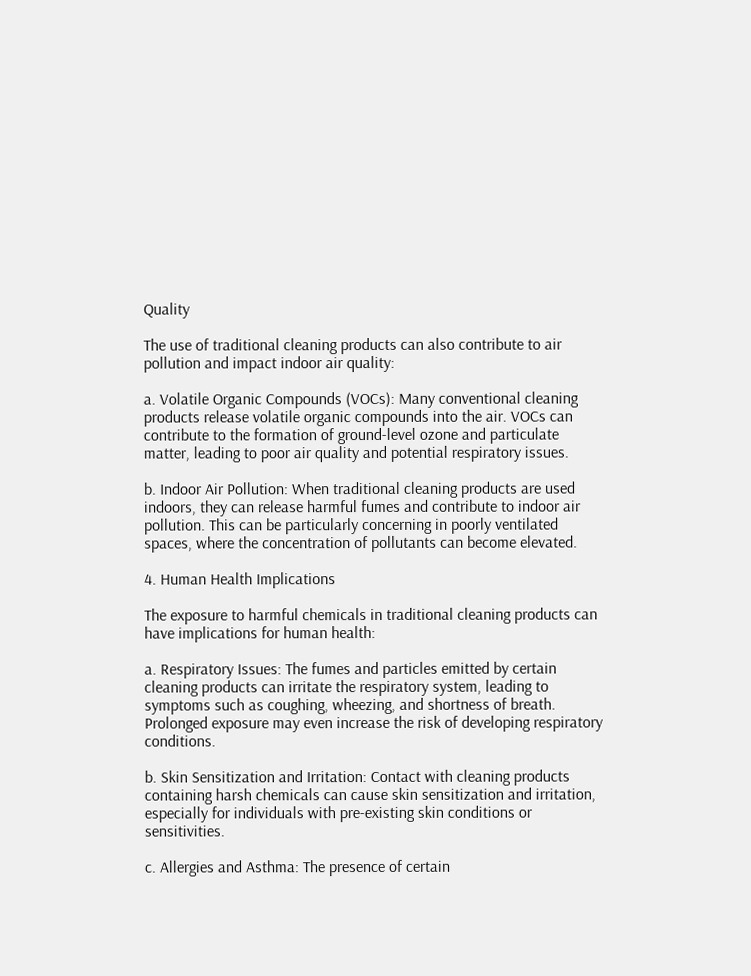Quality

The use of traditional cleaning products can also contribute to air pollution and impact indoor air quality:

a. Volatile Organic Compounds (VOCs): Many conventional cleaning products release volatile organic compounds into the air. VOCs can contribute to the formation of ground-level ozone and particulate matter, leading to poor air quality and potential respiratory issues.

b. Indoor Air Pollution: When traditional cleaning products are used indoors, they can release harmful fumes and contribute to indoor air pollution. This can be particularly concerning in poorly ventilated spaces, where the concentration of pollutants can become elevated.

4. Human Health Implications

The exposure to harmful chemicals in traditional cleaning products can have implications for human health:

a. Respiratory Issues: The fumes and particles emitted by certain cleaning products can irritate the respiratory system, leading to symptoms such as coughing, wheezing, and shortness of breath. Prolonged exposure may even increase the risk of developing respiratory conditions.

b. Skin Sensitization and Irritation: Contact with cleaning products containing harsh chemicals can cause skin sensitization and irritation, especially for individuals with pre-existing skin conditions or sensitivities.

c. Allergies and Asthma: The presence of certain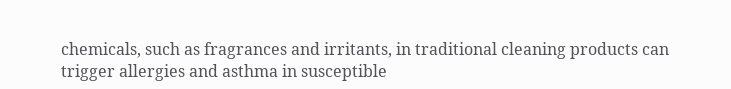chemicals, such as fragrances and irritants, in traditional cleaning products can trigger allergies and asthma in susceptible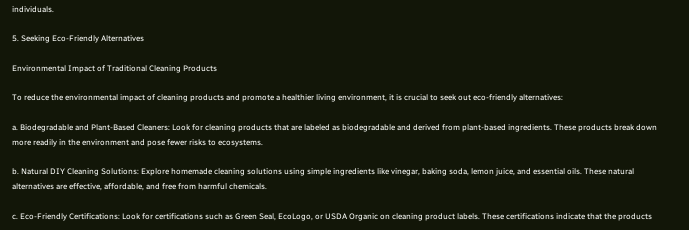individuals.

5. Seeking Eco-Friendly Alternatives

Environmental Impact of Traditional Cleaning Products

To reduce the environmental impact of cleaning products and promote a healthier living environment, it is crucial to seek out eco-friendly alternatives:

a. Biodegradable and Plant-Based Cleaners: Look for cleaning products that are labeled as biodegradable and derived from plant-based ingredients. These products break down more readily in the environment and pose fewer risks to ecosystems.

b. Natural DIY Cleaning Solutions: Explore homemade cleaning solutions using simple ingredients like vinegar, baking soda, lemon juice, and essential oils. These natural alternatives are effective, affordable, and free from harmful chemicals.

c. Eco-Friendly Certifications: Look for certifications such as Green Seal, EcoLogo, or USDA Organic on cleaning product labels. These certifications indicate that the products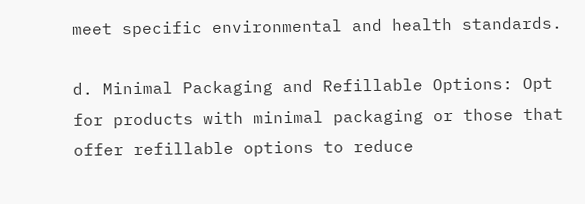meet specific environmental and health standards.

d. Minimal Packaging and Refillable Options: Opt for products with minimal packaging or those that offer refillable options to reduce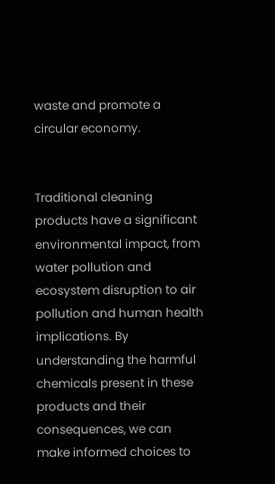waste and promote a circular economy.


Traditional cleaning products have a significant environmental impact, from water pollution and ecosystem disruption to air pollution and human health implications. By understanding the harmful chemicals present in these products and their consequences, we can make informed choices to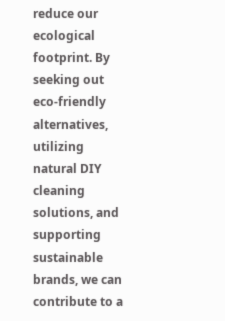reduce our ecological footprint. By seeking out eco-friendly alternatives, utilizing natural DIY cleaning solutions, and supporting sustainable brands, we can contribute to a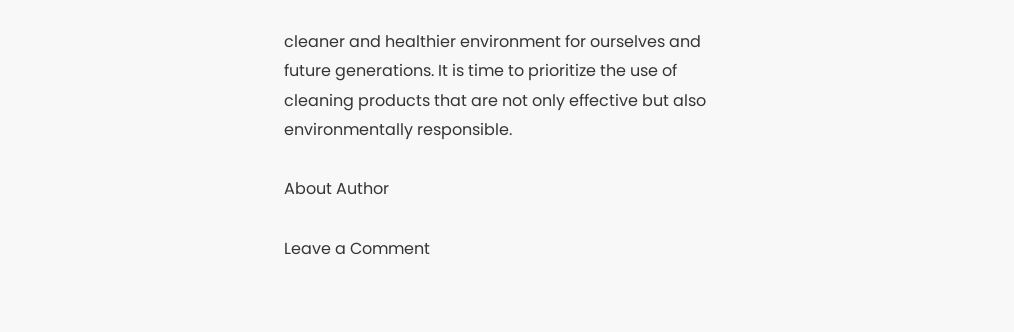cleaner and healthier environment for ourselves and future generations. It is time to prioritize the use of cleaning products that are not only effective but also environmentally responsible.

About Author

Leave a Comment